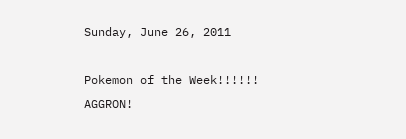Sunday, June 26, 2011

Pokemon of the Week!!!!!! AGGRON!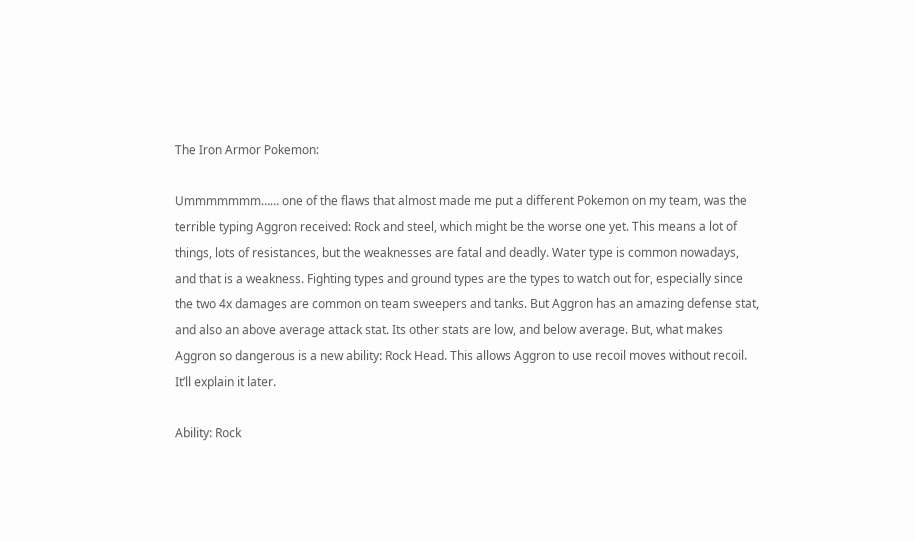The Iron Armor Pokemon:

Ummmmmmm…… one of the flaws that almost made me put a different Pokemon on my team, was the terrible typing Aggron received: Rock and steel, which might be the worse one yet. This means a lot of things, lots of resistances, but the weaknesses are fatal and deadly. Water type is common nowadays, and that is a weakness. Fighting types and ground types are the types to watch out for, especially since the two 4x damages are common on team sweepers and tanks. But Aggron has an amazing defense stat, and also an above average attack stat. Its other stats are low, and below average. But, what makes Aggron so dangerous is a new ability: Rock Head. This allows Aggron to use recoil moves without recoil. It’ll explain it later.

Ability: Rock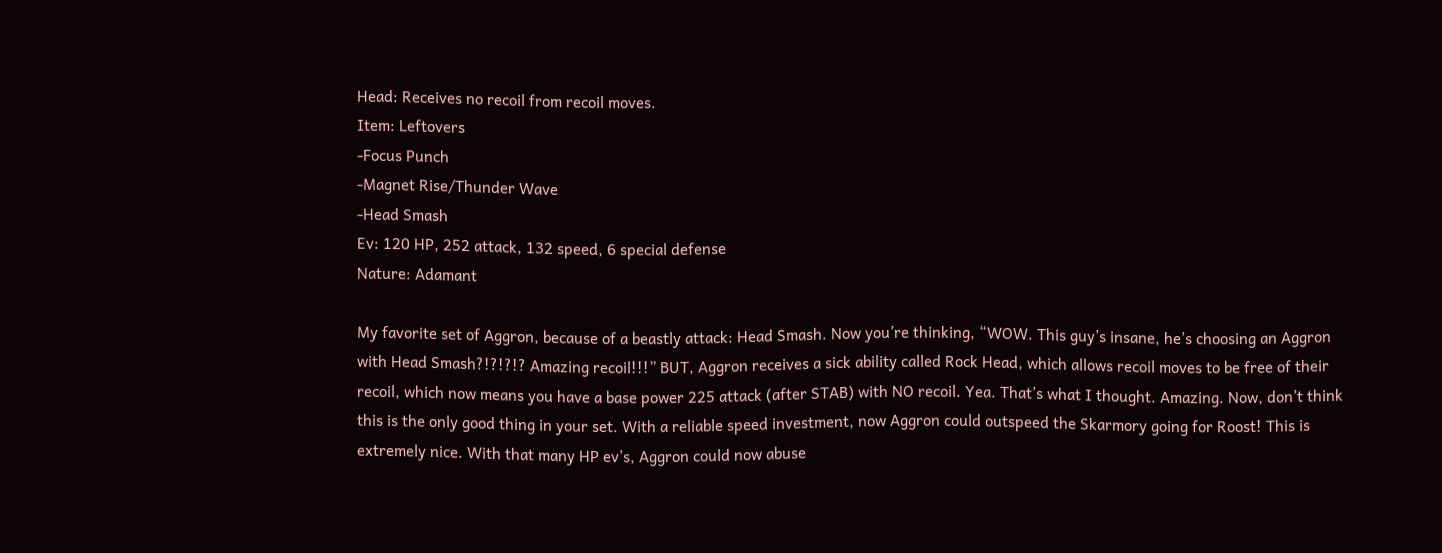Head: Receives no recoil from recoil moves.
Item: Leftovers
-Focus Punch
-Magnet Rise/Thunder Wave
-Head Smash
Ev: 120 HP, 252 attack, 132 speed, 6 special defense
Nature: Adamant

My favorite set of Aggron, because of a beastly attack: Head Smash. Now you’re thinking, “WOW. This guy’s insane, he’s choosing an Aggron with Head Smash?!?!?!? Amazing recoil!!!” BUT, Aggron receives a sick ability called Rock Head, which allows recoil moves to be free of their recoil, which now means you have a base power 225 attack (after STAB) with NO recoil. Yea. That’s what I thought. Amazing. Now, don’t think this is the only good thing in your set. With a reliable speed investment, now Aggron could outspeed the Skarmory going for Roost! This is extremely nice. With that many HP ev’s, Aggron could now abuse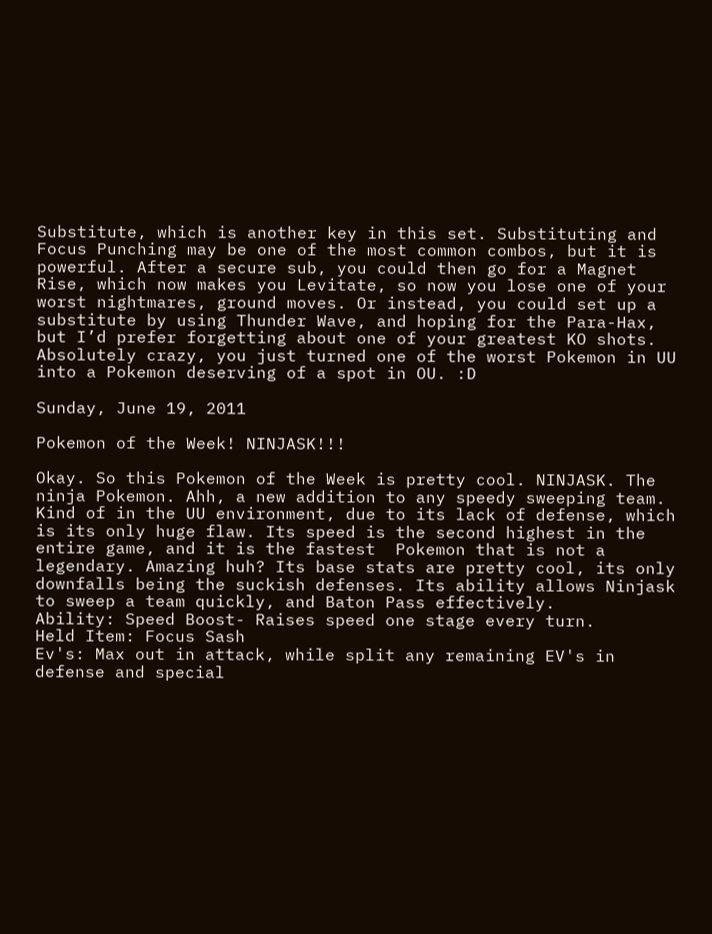Substitute, which is another key in this set. Substituting and Focus Punching may be one of the most common combos, but it is powerful. After a secure sub, you could then go for a Magnet Rise, which now makes you Levitate, so now you lose one of your worst nightmares, ground moves. Or instead, you could set up a substitute by using Thunder Wave, and hoping for the Para-Hax, but I’d prefer forgetting about one of your greatest KO shots. Absolutely crazy, you just turned one of the worst Pokemon in UU into a Pokemon deserving of a spot in OU. :D

Sunday, June 19, 2011

Pokemon of the Week! NINJASK!!!

Okay. So this Pokemon of the Week is pretty cool. NINJASK. The ninja Pokemon. Ahh, a new addition to any speedy sweeping team. Kind of in the UU environment, due to its lack of defense, which is its only huge flaw. Its speed is the second highest in the entire game, and it is the fastest  Pokemon that is not a legendary. Amazing huh? Its base stats are pretty cool, its only downfalls being the suckish defenses. Its ability allows Ninjask to sweep a team quickly, and Baton Pass effectively.
Ability: Speed Boost- Raises speed one stage every turn.
Held Item: Focus Sash
Ev's: Max out in attack, while split any remaining EV's in defense and special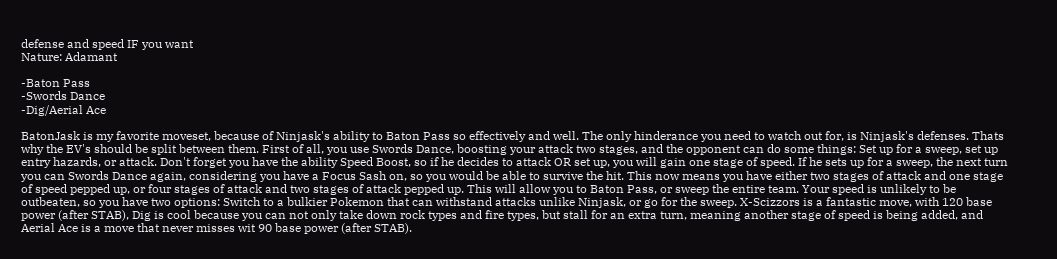defense and speed IF you want
Nature: Adamant

-Baton Pass
-Swords Dance
-Dig/Aerial Ace

BatonJask is my favorite moveset, because of Ninjask's ability to Baton Pass so effectively and well. The only hinderance you need to watch out for, is Ninjask's defenses. Thats why the EV's should be split between them. First of all, you use Swords Dance, boosting your attack two stages, and the opponent can do some things: Set up for a sweep, set up entry hazards, or attack. Don't forget you have the ability Speed Boost, so if he decides to attack OR set up, you will gain one stage of speed. If he sets up for a sweep, the next turn you can Swords Dance again, considering you have a Focus Sash on, so you would be able to survive the hit. This now means you have either two stages of attack and one stage of speed pepped up, or four stages of attack and two stages of attack pepped up. This will allow you to Baton Pass, or sweep the entire team. Your speed is unlikely to be outbeaten, so you have two options: Switch to a bulkier Pokemon that can withstand attacks unlike Ninjask, or go for the sweep. X-Scizzors is a fantastic move, with 120 base power (after STAB), Dig is cool because you can not only take down rock types and fire types, but stall for an extra turn, meaning another stage of speed is being added, and Aerial Ace is a move that never misses wit 90 base power (after STAB).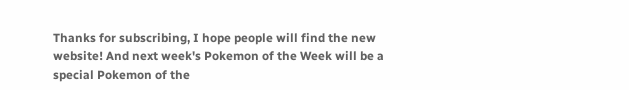Thanks for subscribing, I hope people will find the new website! And next week's Pokemon of the Week will be a special Pokemon of the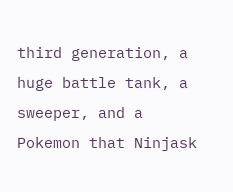third generation, a huge battle tank, a sweeper, and a Pokemon that Ninjask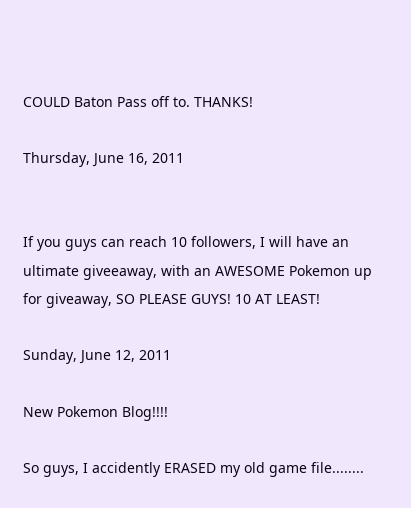COULD Baton Pass off to. THANKS!

Thursday, June 16, 2011


If you guys can reach 10 followers, I will have an ultimate giveeaway, with an AWESOME Pokemon up for giveaway, SO PLEASE GUYS! 10 AT LEAST!

Sunday, June 12, 2011

New Pokemon Blog!!!!

So guys, I accidently ERASED my old game file........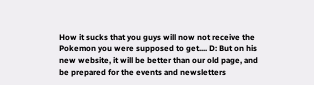How it sucks that you guys will now not receive the Pokemon you were supposed to get.... D: But on his new website, it will be better than our old page, and be prepared for the events and newsletters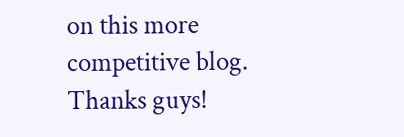on this more competitive blog. Thanks guys!